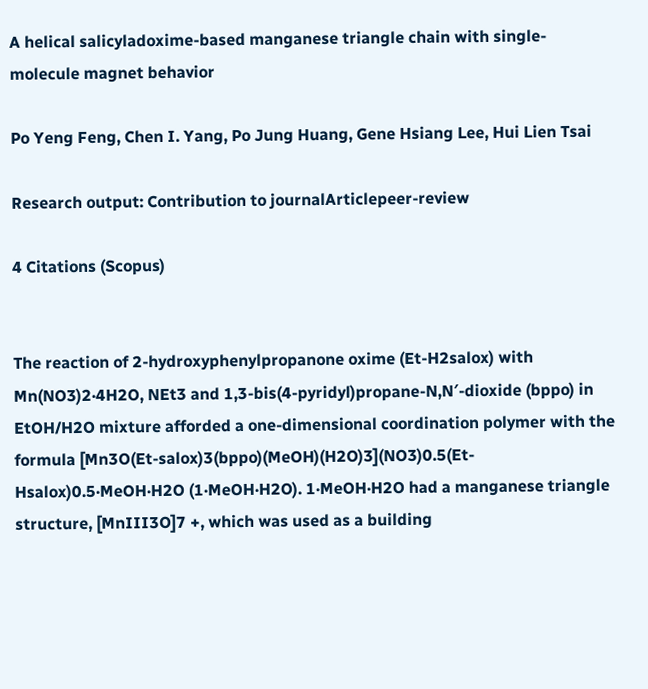A helical salicyladoxime-based manganese triangle chain with single-molecule magnet behavior

Po Yeng Feng, Chen I. Yang, Po Jung Huang, Gene Hsiang Lee, Hui Lien Tsai

Research output: Contribution to journalArticlepeer-review

4 Citations (Scopus)


The reaction of 2-hydroxyphenylpropanone oxime (Et-H2salox) with Mn(NO3)2·4H2O, NEt3 and 1,3-bis(4-pyridyl)propane-N,N′-dioxide (bppo) in EtOH/H2O mixture afforded a one-dimensional coordination polymer with the formula [Mn3O(Et-salox)3(bppo)(MeOH)(H2O)3](NO3)0.5(Et-Hsalox)0.5·MeOH·H2O (1·MeOH·H2O). 1·MeOH·H2O had a manganese triangle structure, [MnIII3O]7 +, which was used as a building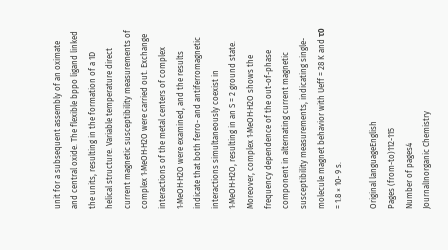unit for a subsequent assembly of an oximate and central oxide. The flexible bppo ligand linked the units, resulting in the formation of a 1D helical structure. Variable temperature direct current magnetic susceptibility measurements of complex 1·MeOH·H2O were carried out. Exchange interactions of the metal centers of complex 1·MeOH·H2O were examined, and the results indicate that both ferro- and antiferromagnetic interactions simultaneously coexist in 1·MeOH·H2O, resulting in an S = 2 ground state. Moreover, complex 1·MeOH·H2O shows the frequency dependence of the out-of-phase component in alternating current magnetic susceptibility measurements, indicating single-molecule magnet behavior with Ueff = 28 K and τ0 = 1.8 × 10- 9 s.

Original languageEnglish
Pages (from-to)112-115
Number of pages4
JournalInorganic Chemistry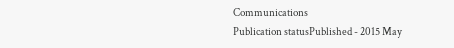Communications
Publication statusPublished - 2015 May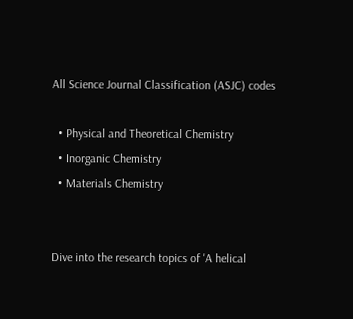All Science Journal Classification (ASJC) codes

  • Physical and Theoretical Chemistry
  • Inorganic Chemistry
  • Materials Chemistry


Dive into the research topics of 'A helical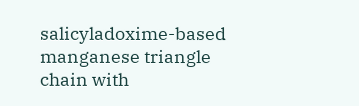salicyladoxime-based manganese triangle chain with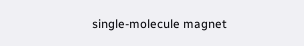single-molecule magnet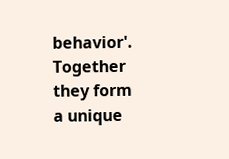behavior'. Together they form a unique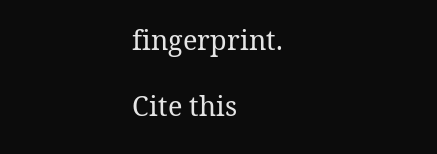fingerprint.

Cite this